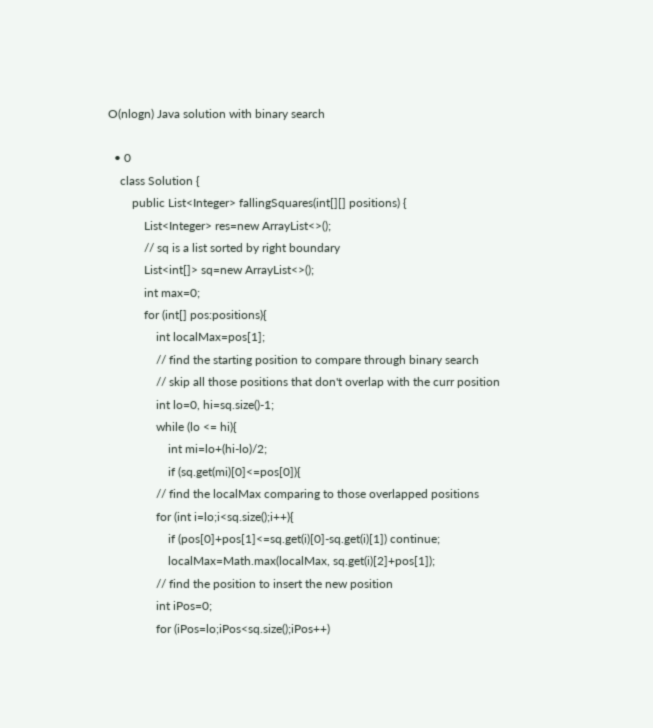O(nlogn) Java solution with binary search

  • 0
    class Solution {
        public List<Integer> fallingSquares(int[][] positions) {
            List<Integer> res=new ArrayList<>();
            // sq is a list sorted by right boundary
            List<int[]> sq=new ArrayList<>();
            int max=0;
            for (int[] pos:positions){
                int localMax=pos[1];
                // find the starting position to compare through binary search
                // skip all those positions that don't overlap with the curr position
                int lo=0, hi=sq.size()-1;
                while (lo <= hi){
                    int mi=lo+(hi-lo)/2;
                    if (sq.get(mi)[0]<=pos[0]){
                // find the localMax comparing to those overlapped positions
                for (int i=lo;i<sq.size();i++){
                    if (pos[0]+pos[1]<=sq.get(i)[0]-sq.get(i)[1]) continue;
                    localMax=Math.max(localMax, sq.get(i)[2]+pos[1]);
                // find the position to insert the new position
                int iPos=0;
                for (iPos=lo;iPos<sq.size();iPos++)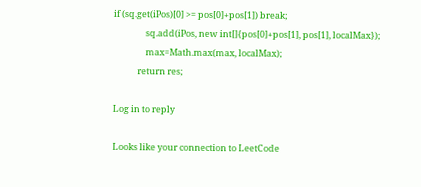if (sq.get(iPos)[0] >= pos[0]+pos[1]) break;
                sq.add(iPos, new int[]{pos[0]+pos[1], pos[1], localMax});
                max=Math.max(max, localMax);
            return res;

Log in to reply

Looks like your connection to LeetCode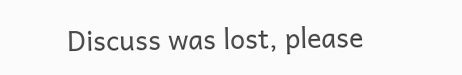Discuss was lost, please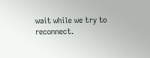wait while we try to reconnect.